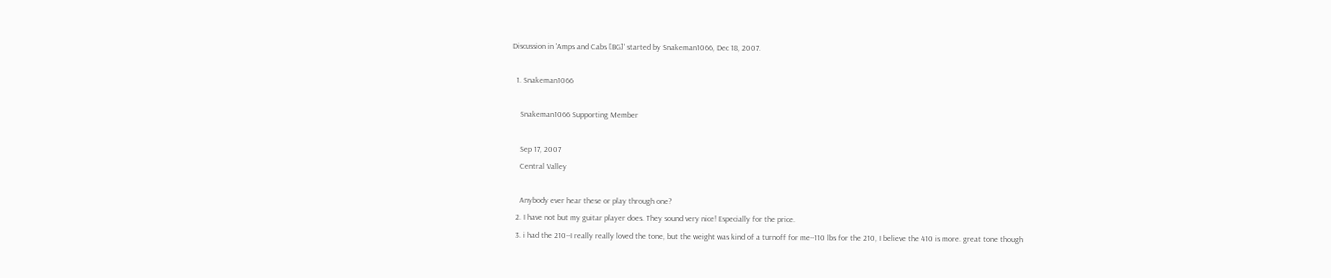Discussion in 'Amps and Cabs [BG]' started by Snakeman1066, Dec 18, 2007.

  1. Snakeman1066

    Snakeman1066 Supporting Member

    Sep 17, 2007
    Central Valley

    Anybody ever hear these or play through one?
  2. I have not but my guitar player does. They sound very nice! Especially for the price.
  3. i had the 210--I really really loved the tone, but the weight was kind of a turnoff for me--110 lbs for the 210, I believe the 410 is more. great tone though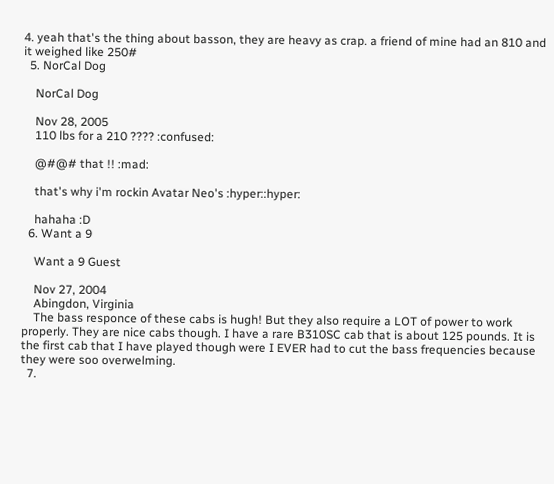4. yeah that's the thing about basson, they are heavy as crap. a friend of mine had an 810 and it weighed like 250#
  5. NorCal Dog

    NorCal Dog

    Nov 28, 2005
    110 lbs for a 210 ???? :confused:

    @#@# that !! :mad:

    that's why i'm rockin Avatar Neo's :hyper::hyper:

    hahaha :D
  6. Want a 9

    Want a 9 Guest

    Nov 27, 2004
    Abingdon, Virginia
    The bass responce of these cabs is hugh! But they also require a LOT of power to work properly. They are nice cabs though. I have a rare B310SC cab that is about 125 pounds. It is the first cab that I have played though were I EVER had to cut the bass frequencies because they were soo overwelming.
  7.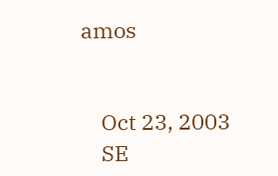amos


    Oct 23, 2003
    SE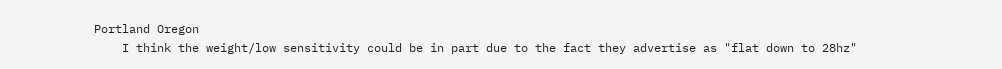Portland Oregon
    I think the weight/low sensitivity could be in part due to the fact they advertise as "flat down to 28hz"